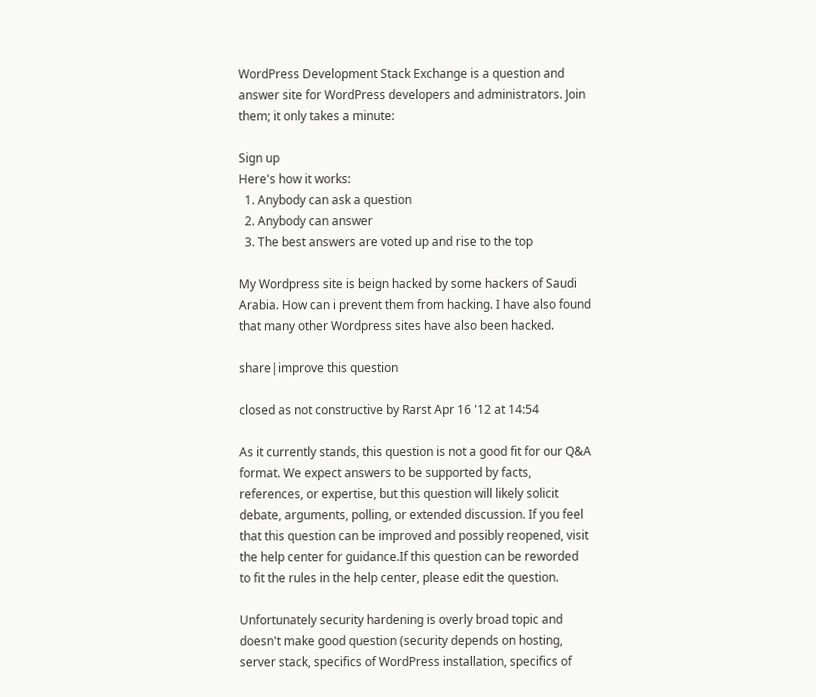WordPress Development Stack Exchange is a question and answer site for WordPress developers and administrators. Join them; it only takes a minute:

Sign up
Here's how it works:
  1. Anybody can ask a question
  2. Anybody can answer
  3. The best answers are voted up and rise to the top

My Wordpress site is beign hacked by some hackers of Saudi Arabia. How can i prevent them from hacking. I have also found that many other Wordpress sites have also been hacked.

share|improve this question

closed as not constructive by Rarst Apr 16 '12 at 14:54

As it currently stands, this question is not a good fit for our Q&A format. We expect answers to be supported by facts, references, or expertise, but this question will likely solicit debate, arguments, polling, or extended discussion. If you feel that this question can be improved and possibly reopened, visit the help center for guidance.If this question can be reworded to fit the rules in the help center, please edit the question.

Unfortunately security hardening is overly broad topic and doesn't make good question (security depends on hosting, server stack, specifics of WordPress installation, specifics of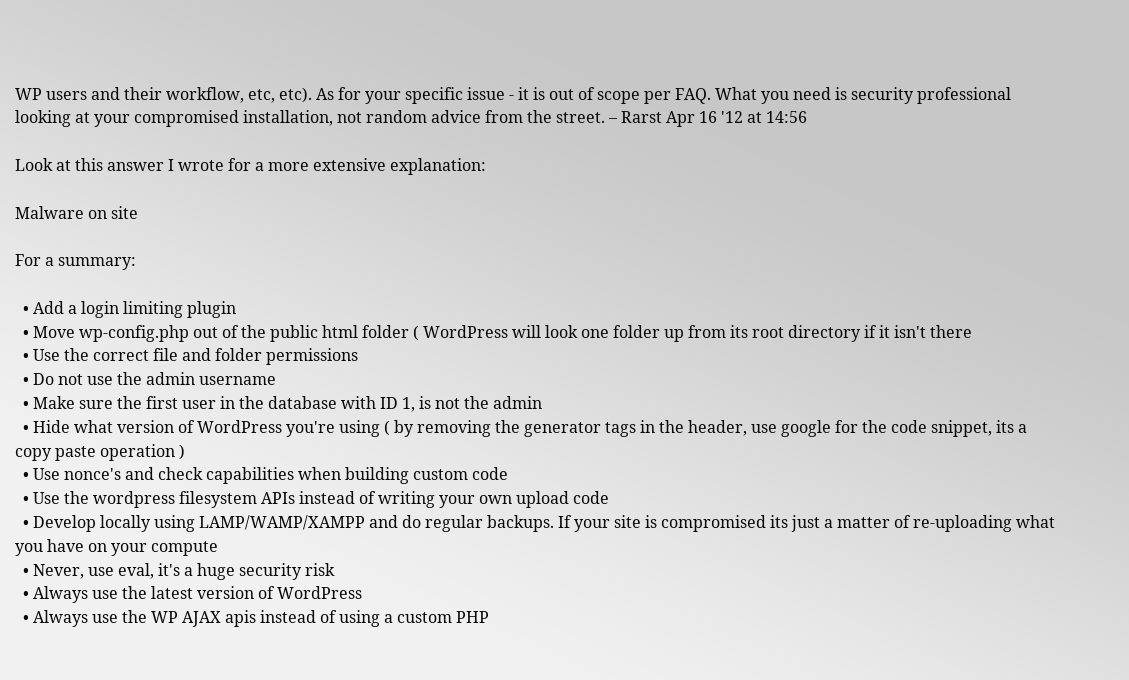WP users and their workflow, etc, etc). As for your specific issue - it is out of scope per FAQ. What you need is security professional looking at your compromised installation, not random advice from the street. – Rarst Apr 16 '12 at 14:56

Look at this answer I wrote for a more extensive explanation:

Malware on site

For a summary:

  • Add a login limiting plugin
  • Move wp-config.php out of the public html folder ( WordPress will look one folder up from its root directory if it isn't there
  • Use the correct file and folder permissions
  • Do not use the admin username
  • Make sure the first user in the database with ID 1, is not the admin
  • Hide what version of WordPress you're using ( by removing the generator tags in the header, use google for the code snippet, its a copy paste operation )
  • Use nonce's and check capabilities when building custom code
  • Use the wordpress filesystem APIs instead of writing your own upload code
  • Develop locally using LAMP/WAMP/XAMPP and do regular backups. If your site is compromised its just a matter of re-uploading what you have on your compute
  • Never, use eval, it's a huge security risk
  • Always use the latest version of WordPress
  • Always use the WP AJAX apis instead of using a custom PHP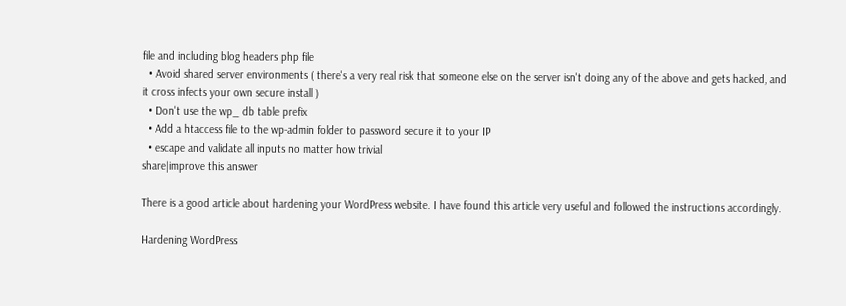file and including blog headers php file
  • Avoid shared server environments ( there's a very real risk that someone else on the server isn't doing any of the above and gets hacked, and it cross infects your own secure install )
  • Don't use the wp_ db table prefix
  • Add a htaccess file to the wp-admin folder to password secure it to your IP
  • escape and validate all inputs no matter how trivial
share|improve this answer

There is a good article about hardening your WordPress website. I have found this article very useful and followed the instructions accordingly.

Hardening WordPress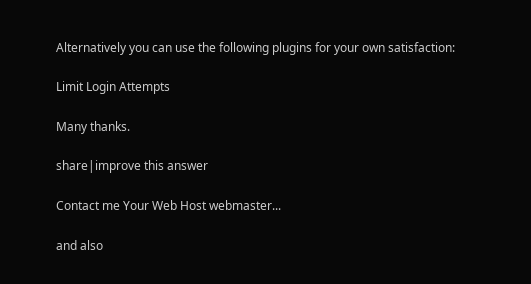Alternatively you can use the following plugins for your own satisfaction:

Limit Login Attempts

Many thanks.

share|improve this answer

Contact me Your Web Host webmaster...

and also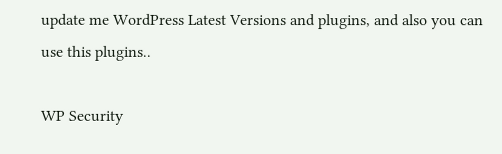update me WordPress Latest Versions and plugins, and also you can use this plugins..

WP Security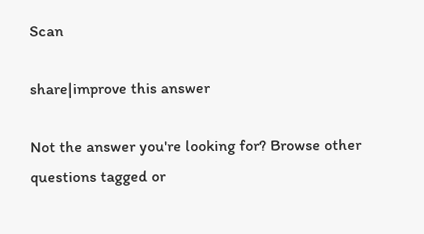Scan

share|improve this answer

Not the answer you're looking for? Browse other questions tagged or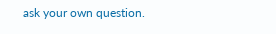ask your own question.